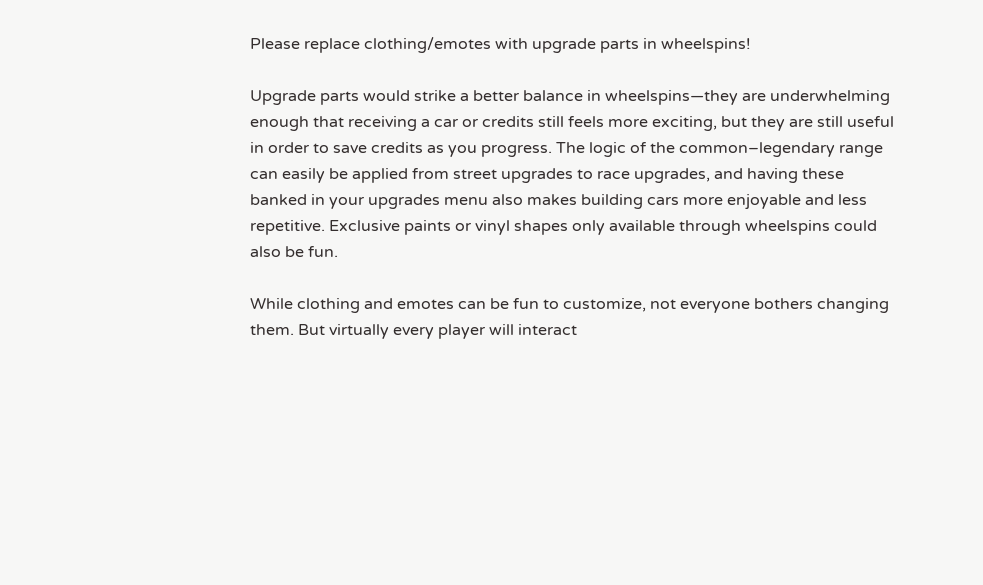Please replace clothing/emotes with upgrade parts in wheelspins!

Upgrade parts would strike a better balance in wheelspins—they are underwhelming enough that receiving a car or credits still feels more exciting, but they are still useful in order to save credits as you progress. The logic of the common–legendary range can easily be applied from street upgrades to race upgrades, and having these banked in your upgrades menu also makes building cars more enjoyable and less repetitive. Exclusive paints or vinyl shapes only available through wheelspins could also be fun.

While clothing and emotes can be fun to customize, not everyone bothers changing them. But virtually every player will interact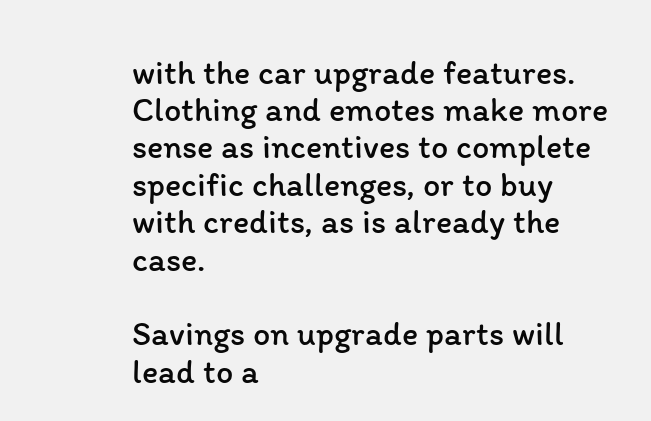with the car upgrade features. Clothing and emotes make more sense as incentives to complete specific challenges, or to buy with credits, as is already the case.

Savings on upgrade parts will lead to a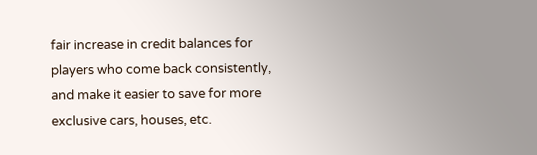fair increase in credit balances for players who come back consistently, and make it easier to save for more exclusive cars, houses, etc.